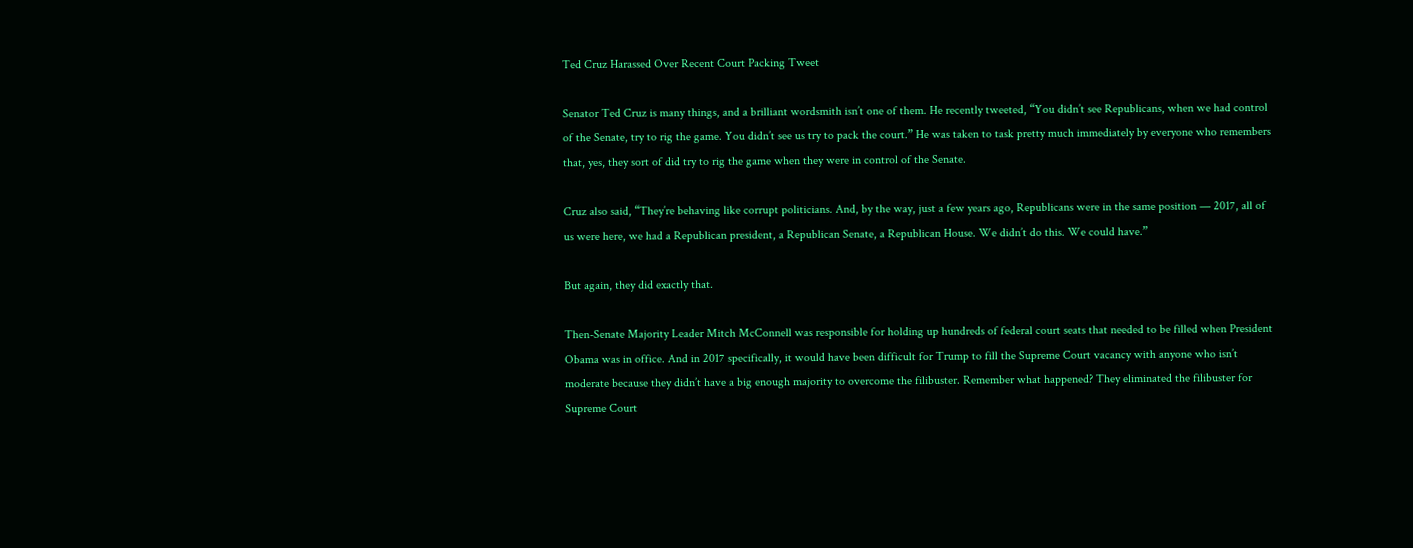Ted Cruz Harassed Over Recent Court Packing Tweet

Senator Ted Cruz is many things, and a brilliant wordsmith isn’t one of them. He recently tweeted, “You didn’t see Republicans, when we had control of the Senate, try to rig the game. You didn’t see us try to pack the court.” He was taken to task pretty much immediately by everyone who remembers that, yes, they sort of did try to rig the game when they were in control of the Senate.

Cruz also said, “They’re behaving like corrupt politicians. And, by the way, just a few years ago, Republicans were in the same position — 2017, all of us were here, we had a Republican president, a Republican Senate, a Republican House. We didn’t do this. We could have.”

But again, they did exactly that.

Then-Senate Majority Leader Mitch McConnell was responsible for holding up hundreds of federal court seats that needed to be filled when President Obama was in office. And in 2017 specifically, it would have been difficult for Trump to fill the Supreme Court vacancy with anyone who isn’t moderate because they didn’t have a big enough majority to overcome the filibuster. Remember what happened? They eliminated the filibuster for Supreme Court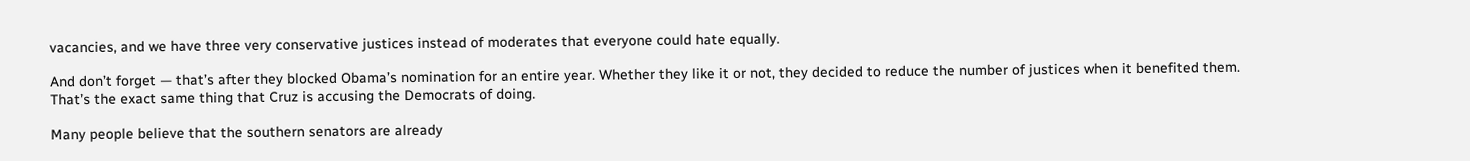vacancies, and we have three very conservative justices instead of moderates that everyone could hate equally.

And don’t forget — that’s after they blocked Obama’s nomination for an entire year. Whether they like it or not, they decided to reduce the number of justices when it benefited them. That’s the exact same thing that Cruz is accusing the Democrats of doing.

Many people believe that the southern senators are already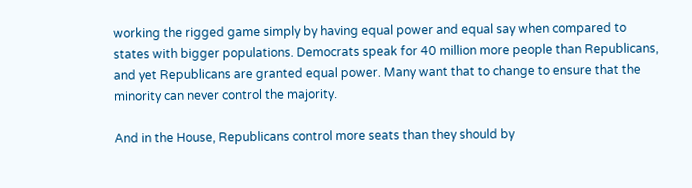working the rigged game simply by having equal power and equal say when compared to states with bigger populations. Democrats speak for 40 million more people than Republicans, and yet Republicans are granted equal power. Many want that to change to ensure that the minority can never control the majority.

And in the House, Republicans control more seats than they should by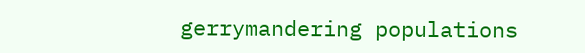gerrymandering populations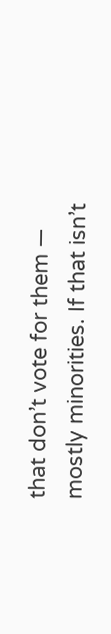that don’t vote for them — mostly minorities. If that isn’t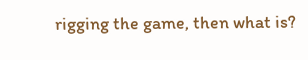rigging the game, then what is?